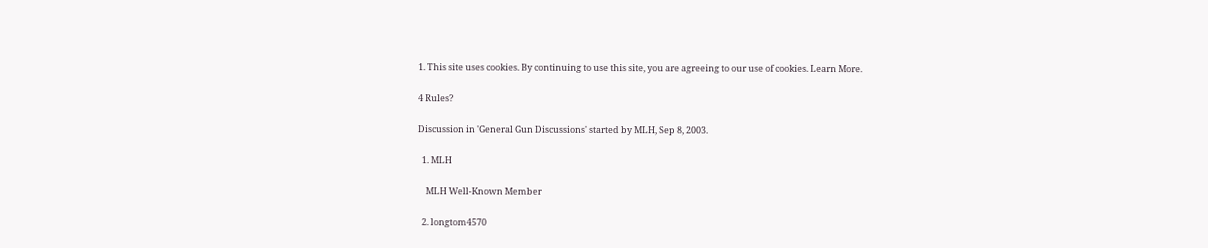1. This site uses cookies. By continuing to use this site, you are agreeing to our use of cookies. Learn More.

4 Rules?

Discussion in 'General Gun Discussions' started by MLH, Sep 8, 2003.

  1. MLH

    MLH Well-Known Member

  2. longtom4570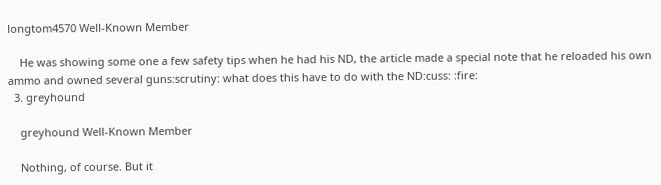longtom4570 Well-Known Member

    He was showing some one a few safety tips when he had his ND, the article made a special note that he reloaded his own ammo and owned several guns:scrutiny: what does this have to do with the ND:cuss: :fire:
  3. greyhound

    greyhound Well-Known Member

    Nothing, of course. But it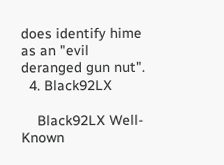does identify hime as an "evil deranged gun nut".
  4. Black92LX

    Black92LX Well-Known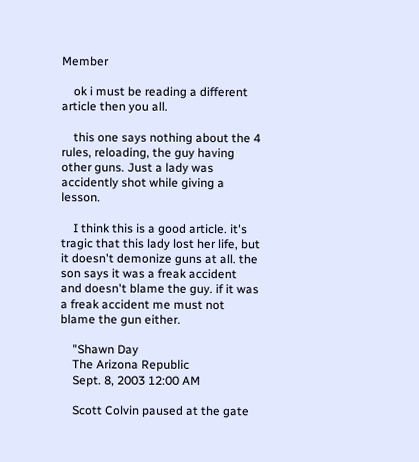Member

    ok i must be reading a different article then you all.

    this one says nothing about the 4 rules, reloading, the guy having other guns. Just a lady was accidently shot while giving a lesson.

    I think this is a good article. it's tragic that this lady lost her life, but it doesn't demonize guns at all. the son says it was a freak accident and doesn't blame the guy. if it was a freak accident me must not blame the gun either.

    "Shawn Day
    The Arizona Republic
    Sept. 8, 2003 12:00 AM

    Scott Colvin paused at the gate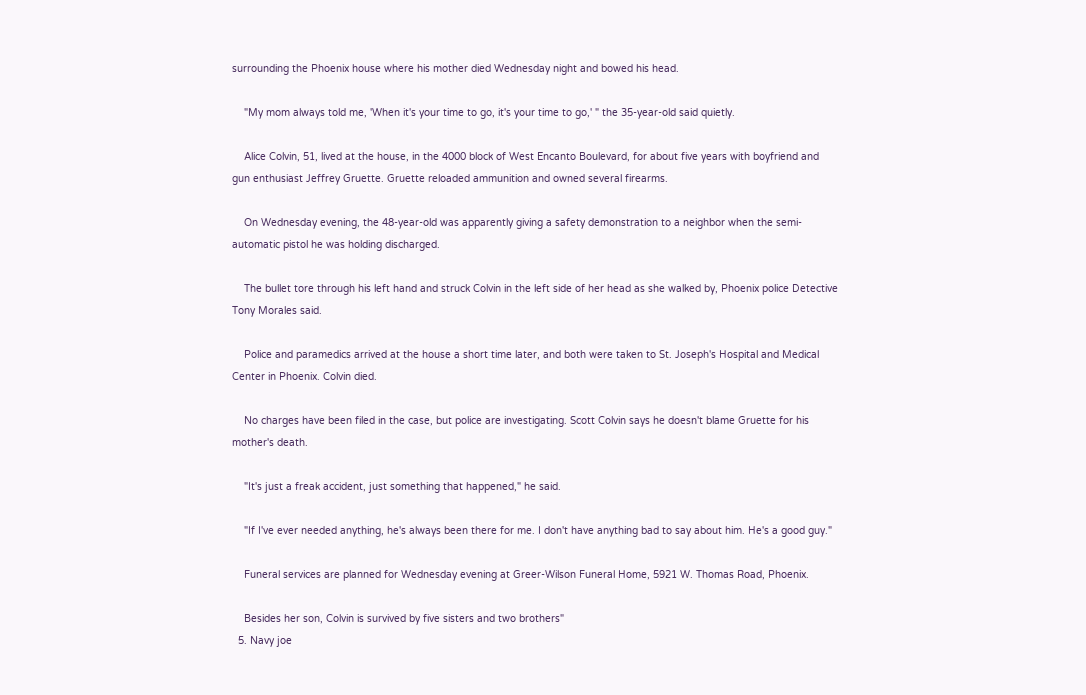surrounding the Phoenix house where his mother died Wednesday night and bowed his head.

    "My mom always told me, 'When it's your time to go, it's your time to go,' " the 35-year-old said quietly.

    Alice Colvin, 51, lived at the house, in the 4000 block of West Encanto Boulevard, for about five years with boyfriend and gun enthusiast Jeffrey Gruette. Gruette reloaded ammunition and owned several firearms.

    On Wednesday evening, the 48-year-old was apparently giving a safety demonstration to a neighbor when the semi-automatic pistol he was holding discharged.

    The bullet tore through his left hand and struck Colvin in the left side of her head as she walked by, Phoenix police Detective Tony Morales said.

    Police and paramedics arrived at the house a short time later, and both were taken to St. Joseph's Hospital and Medical Center in Phoenix. Colvin died.

    No charges have been filed in the case, but police are investigating. Scott Colvin says he doesn't blame Gruette for his mother's death.

    "It's just a freak accident, just something that happened," he said.

    "If I've ever needed anything, he's always been there for me. I don't have anything bad to say about him. He's a good guy."

    Funeral services are planned for Wednesday evening at Greer-Wilson Funeral Home, 5921 W. Thomas Road, Phoenix.

    Besides her son, Colvin is survived by five sisters and two brothers"
  5. Navy joe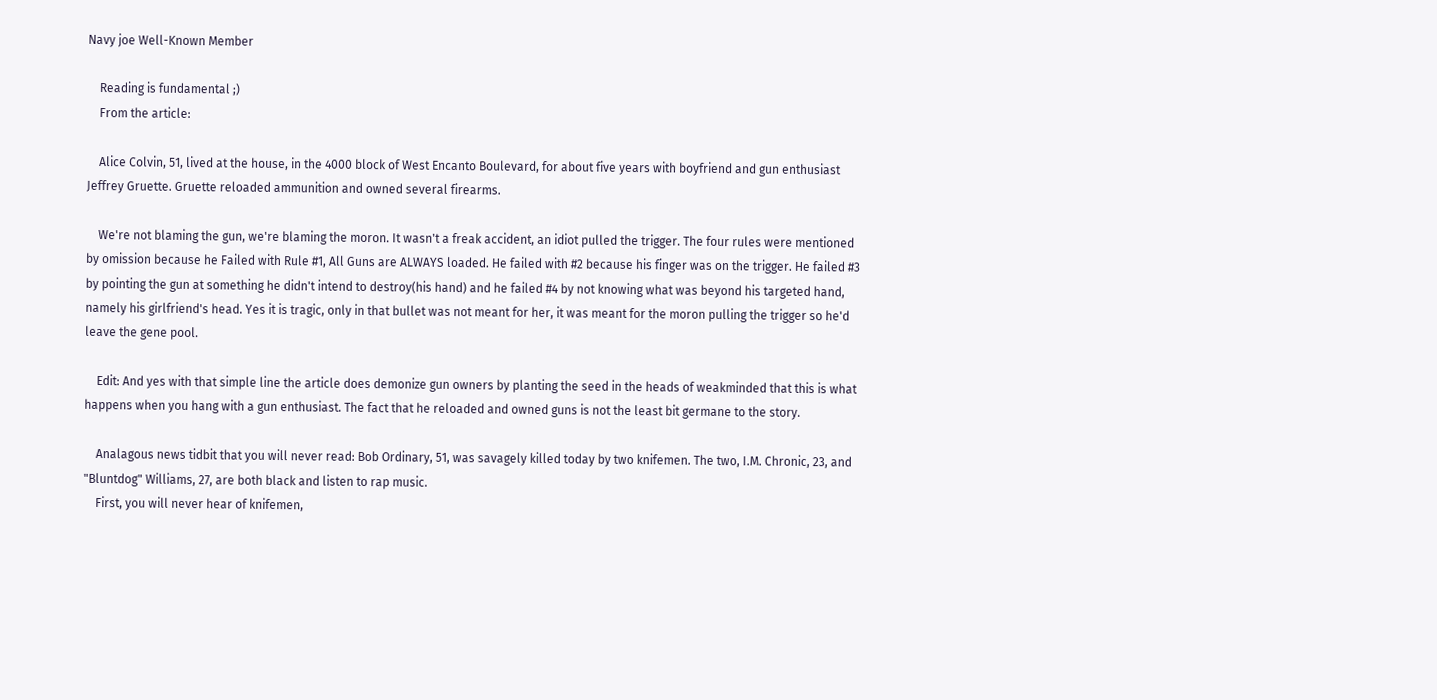Navy joe Well-Known Member

    Reading is fundamental ;)
    From the article:

    Alice Colvin, 51, lived at the house, in the 4000 block of West Encanto Boulevard, for about five years with boyfriend and gun enthusiast Jeffrey Gruette. Gruette reloaded ammunition and owned several firearms.

    We're not blaming the gun, we're blaming the moron. It wasn't a freak accident, an idiot pulled the trigger. The four rules were mentioned by omission because he Failed with Rule #1, All Guns are ALWAYS loaded. He failed with #2 because his finger was on the trigger. He failed #3 by pointing the gun at something he didn't intend to destroy(his hand) and he failed #4 by not knowing what was beyond his targeted hand, namely his girlfriend's head. Yes it is tragic, only in that bullet was not meant for her, it was meant for the moron pulling the trigger so he'd leave the gene pool.

    Edit: And yes with that simple line the article does demonize gun owners by planting the seed in the heads of weakminded that this is what happens when you hang with a gun enthusiast. The fact that he reloaded and owned guns is not the least bit germane to the story.

    Analagous news tidbit that you will never read: Bob Ordinary, 51, was savagely killed today by two knifemen. The two, I.M. Chronic, 23, and "Bluntdog" Williams, 27, are both black and listen to rap music.
    First, you will never hear of knifemen,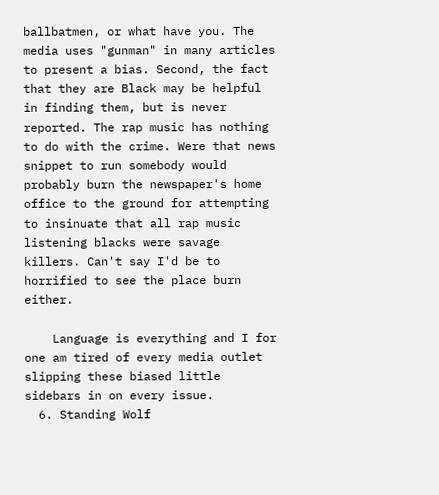ballbatmen, or what have you. The media uses "gunman" in many articles to present a bias. Second, the fact that they are Black may be helpful in finding them, but is never reported. The rap music has nothing to do with the crime. Were that news snippet to run somebody would probably burn the newspaper's home office to the ground for attempting to insinuate that all rap music listening blacks were savage killers. Can't say I'd be to horrified to see the place burn either.

    Language is everything and I for one am tired of every media outlet slipping these biased little sidebars in on every issue.
  6. Standing Wolf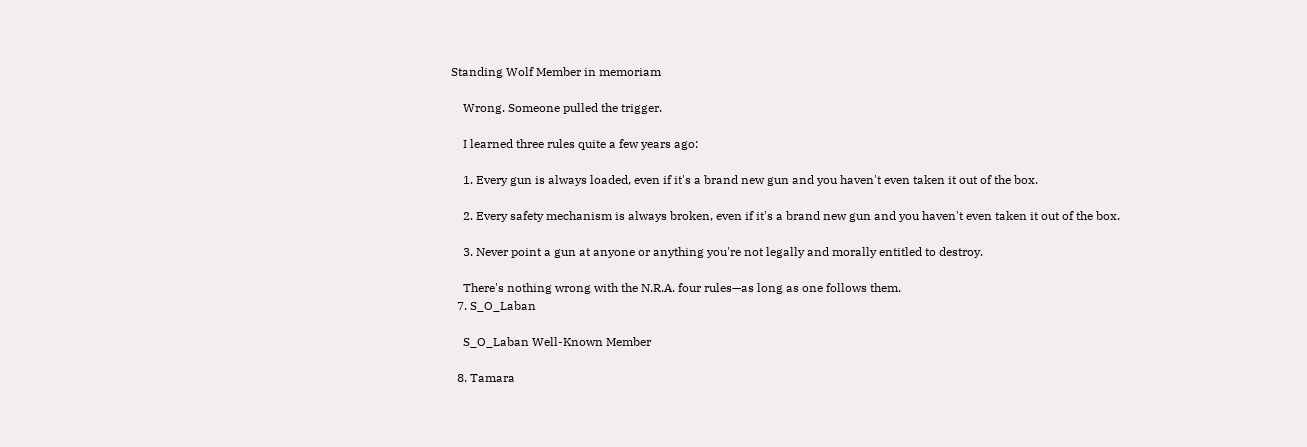Standing Wolf Member in memoriam

    Wrong. Someone pulled the trigger.

    I learned three rules quite a few years ago:

    1. Every gun is always loaded, even if it's a brand new gun and you haven't even taken it out of the box.

    2. Every safety mechanism is always broken, even if it's a brand new gun and you haven't even taken it out of the box.

    3. Never point a gun at anyone or anything you're not legally and morally entitled to destroy.

    There's nothing wrong with the N.R.A. four rules—as long as one follows them.
  7. S_O_Laban

    S_O_Laban Well-Known Member

  8. Tamara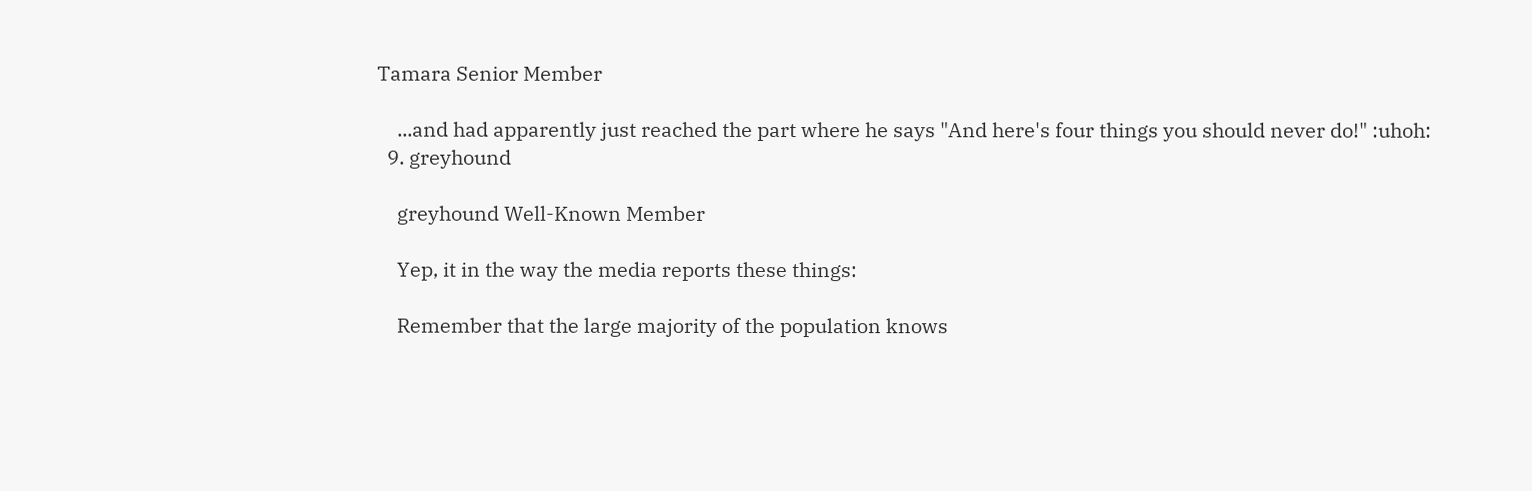Tamara Senior Member

    ...and had apparently just reached the part where he says "And here's four things you should never do!" :uhoh:
  9. greyhound

    greyhound Well-Known Member

    Yep, it in the way the media reports these things:

    Remember that the large majority of the population knows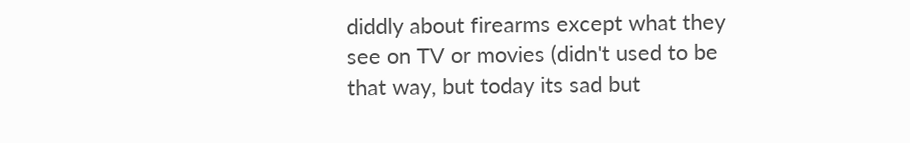diddly about firearms except what they see on TV or movies (didn't used to be that way, but today its sad but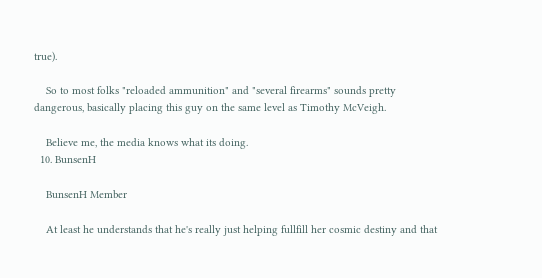true).

    So to most folks "reloaded ammunition" and "several firearms" sounds pretty dangerous, basically placing this guy on the same level as Timothy McVeigh.

    Believe me, the media knows what its doing.
  10. BunsenH

    BunsenH Member

    At least he understands that he's really just helping fullfill her cosmic destiny and that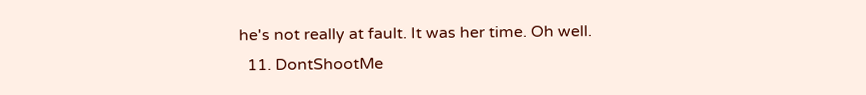he's not really at fault. It was her time. Oh well.
  11. DontShootMe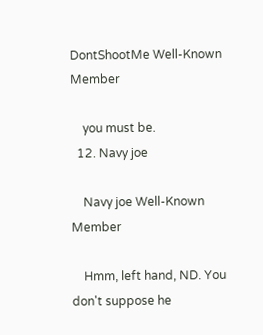DontShootMe Well-Known Member

    you must be.
  12. Navy joe

    Navy joe Well-Known Member

    Hmm, left hand, ND. You don't suppose he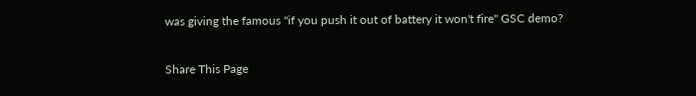was giving the famous "if you push it out of battery it won't fire" GSC demo?

Share This Page